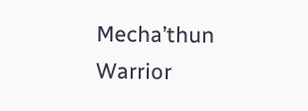Mecha’thun Warrior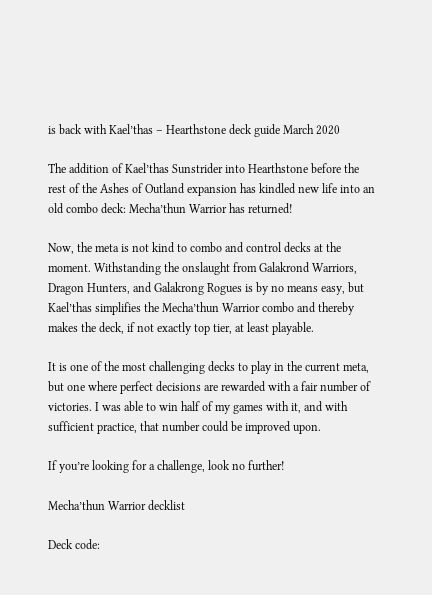is back with Kael’thas – Hearthstone deck guide March 2020

The addition of Kael’thas Sunstrider into Hearthstone before the rest of the Ashes of Outland expansion has kindled new life into an old combo deck: Mecha’thun Warrior has returned!

Now, the meta is not kind to combo and control decks at the moment. Withstanding the onslaught from Galakrond Warriors, Dragon Hunters, and Galakrong Rogues is by no means easy, but Kael’thas simplifies the Mecha’thun Warrior combo and thereby makes the deck, if not exactly top tier, at least playable.

It is one of the most challenging decks to play in the current meta, but one where perfect decisions are rewarded with a fair number of victories. I was able to win half of my games with it, and with sufficient practice, that number could be improved upon.

If you’re looking for a challenge, look no further!

Mecha’thun Warrior decklist

Deck code: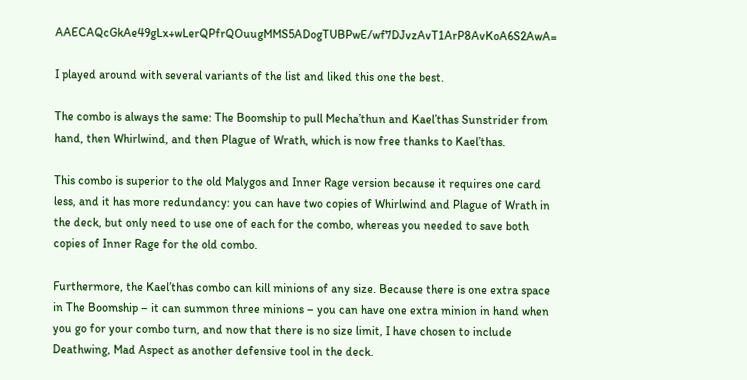AAECAQcGkAe49gLx+wLerQPfrQOuugMMS5ADogTUBPwE/wf7DJvzAvT1ArP8AvKoA6S2AwA=

I played around with several variants of the list and liked this one the best.

The combo is always the same: The Boomship to pull Mecha’thun and Kael’thas Sunstrider from hand, then Whirlwind, and then Plague of Wrath, which is now free thanks to Kael’thas.

This combo is superior to the old Malygos and Inner Rage version because it requires one card less, and it has more redundancy: you can have two copies of Whirlwind and Plague of Wrath in the deck, but only need to use one of each for the combo, whereas you needed to save both copies of Inner Rage for the old combo.

Furthermore, the Kael’thas combo can kill minions of any size. Because there is one extra space in The Boomship – it can summon three minions – you can have one extra minion in hand when you go for your combo turn, and now that there is no size limit, I have chosen to include Deathwing, Mad Aspect as another defensive tool in the deck.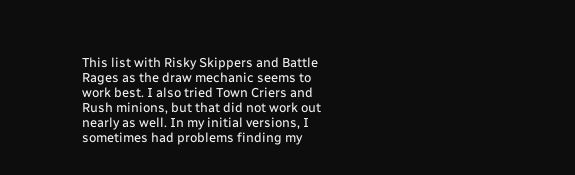This list with Risky Skippers and Battle Rages as the draw mechanic seems to work best. I also tried Town Criers and Rush minions, but that did not work out nearly as well. In my initial versions, I sometimes had problems finding my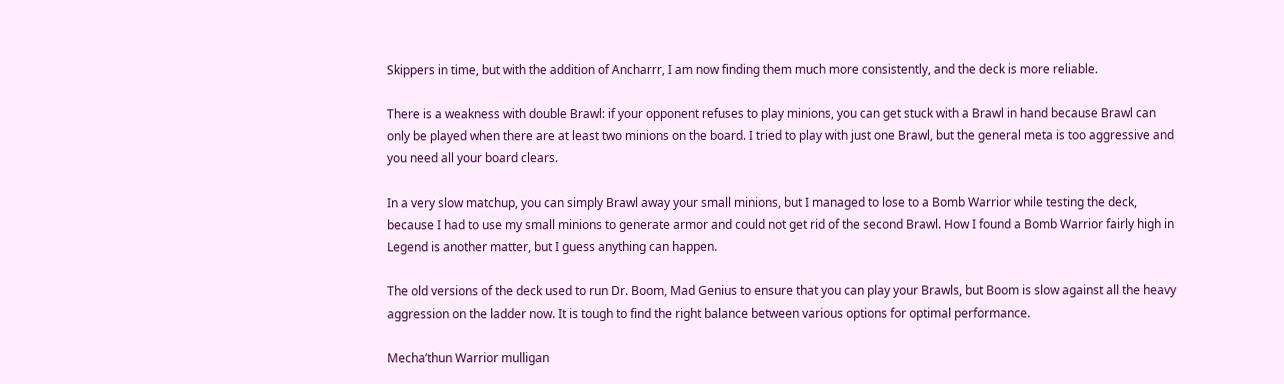Skippers in time, but with the addition of Ancharrr, I am now finding them much more consistently, and the deck is more reliable.

There is a weakness with double Brawl: if your opponent refuses to play minions, you can get stuck with a Brawl in hand because Brawl can only be played when there are at least two minions on the board. I tried to play with just one Brawl, but the general meta is too aggressive and you need all your board clears.

In a very slow matchup, you can simply Brawl away your small minions, but I managed to lose to a Bomb Warrior while testing the deck, because I had to use my small minions to generate armor and could not get rid of the second Brawl. How I found a Bomb Warrior fairly high in Legend is another matter, but I guess anything can happen.

The old versions of the deck used to run Dr. Boom, Mad Genius to ensure that you can play your Brawls, but Boom is slow against all the heavy aggression on the ladder now. It is tough to find the right balance between various options for optimal performance.

Mecha’thun Warrior mulligan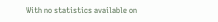With no statistics available on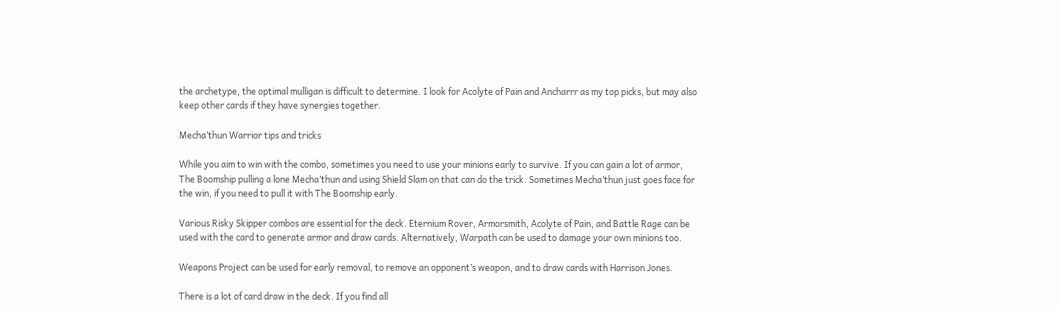the archetype, the optimal mulligan is difficult to determine. I look for Acolyte of Pain and Ancharrr as my top picks, but may also keep other cards if they have synergies together.

Mecha’thun Warrior tips and tricks

While you aim to win with the combo, sometimes you need to use your minions early to survive. If you can gain a lot of armor, The Boomship pulling a lone Mecha’thun and using Shield Slam on that can do the trick. Sometimes Mecha’thun just goes face for the win, if you need to pull it with The Boomship early.

Various Risky Skipper combos are essential for the deck. Eternium Rover, Armorsmith, Acolyte of Pain, and Battle Rage can be used with the card to generate armor and draw cards. Alternatively, Warpath can be used to damage your own minions too.

Weapons Project can be used for early removal, to remove an opponent’s weapon, and to draw cards with Harrison Jones.

There is a lot of card draw in the deck. If you find all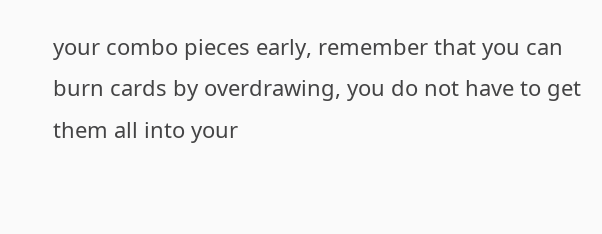your combo pieces early, remember that you can burn cards by overdrawing, you do not have to get them all into your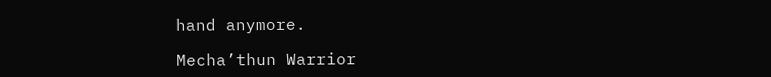hand anymore.

Mecha’thun Warrior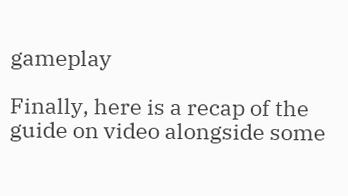gameplay

Finally, here is a recap of the guide on video alongside some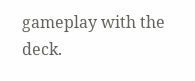gameplay with the deck.